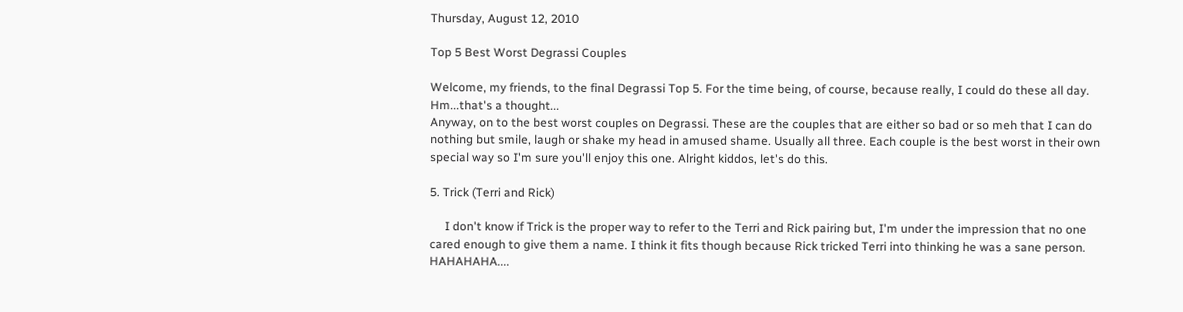Thursday, August 12, 2010

Top 5 Best Worst Degrassi Couples

Welcome, my friends, to the final Degrassi Top 5. For the time being, of course, because really, I could do these all day. Hm...that's a thought...
Anyway, on to the best worst couples on Degrassi. These are the couples that are either so bad or so meh that I can do nothing but smile, laugh or shake my head in amused shame. Usually all three. Each couple is the best worst in their own special way so I'm sure you'll enjoy this one. Alright kiddos, let's do this.

5. Trick (Terri and Rick)

     I don't know if Trick is the proper way to refer to the Terri and Rick pairing but, I'm under the impression that no one cared enough to give them a name. I think it fits though because Rick tricked Terri into thinking he was a sane person. HAHAHAHA....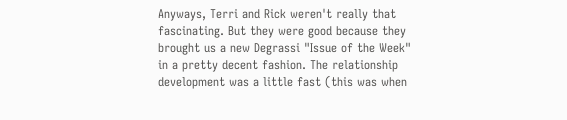Anyways, Terri and Rick weren't really that fascinating. But they were good because they brought us a new Degrassi "Issue of the Week" in a pretty decent fashion. The relationship development was a little fast (this was when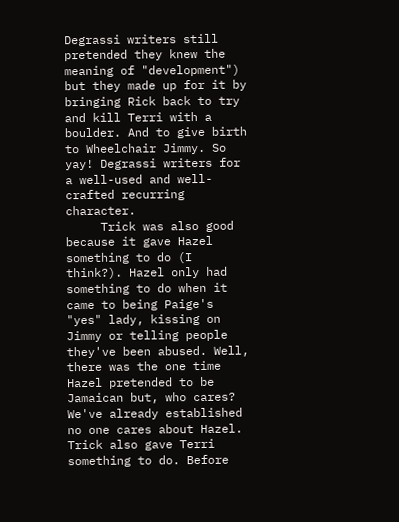Degrassi writers still pretended they knew the meaning of "development") but they made up for it by bringing Rick back to try and kill Terri with a boulder. And to give birth to Wheelchair Jimmy. So yay! Degrassi writers for a well-used and well-crafted recurring character.
     Trick was also good because it gave Hazel something to do (I think?). Hazel only had something to do when it came to being Paige's "yes" lady, kissing on Jimmy or telling people they've been abused. Well, there was the one time Hazel pretended to be Jamaican but, who cares? We've already established no one cares about Hazel. Trick also gave Terri something to do. Before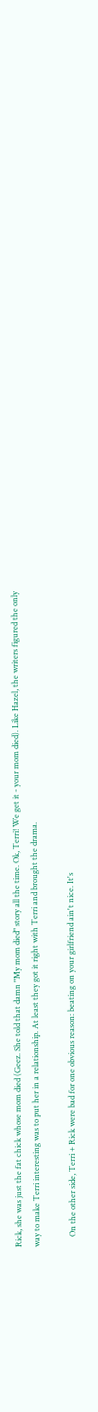Rick, she was just the fat chick whose mom died (Geez. She told that damn "My mom died" story all the time. Ok, Terri! We get it - your mom died). Like Hazel, the writers figured the only way to make Terri interesting was to put her in a relationship. At least they got it right with Terri and brought the drama.

     On the other side, Terri + Rick were bad for one obvious reason: beating on your girlfriend ain't nice. It's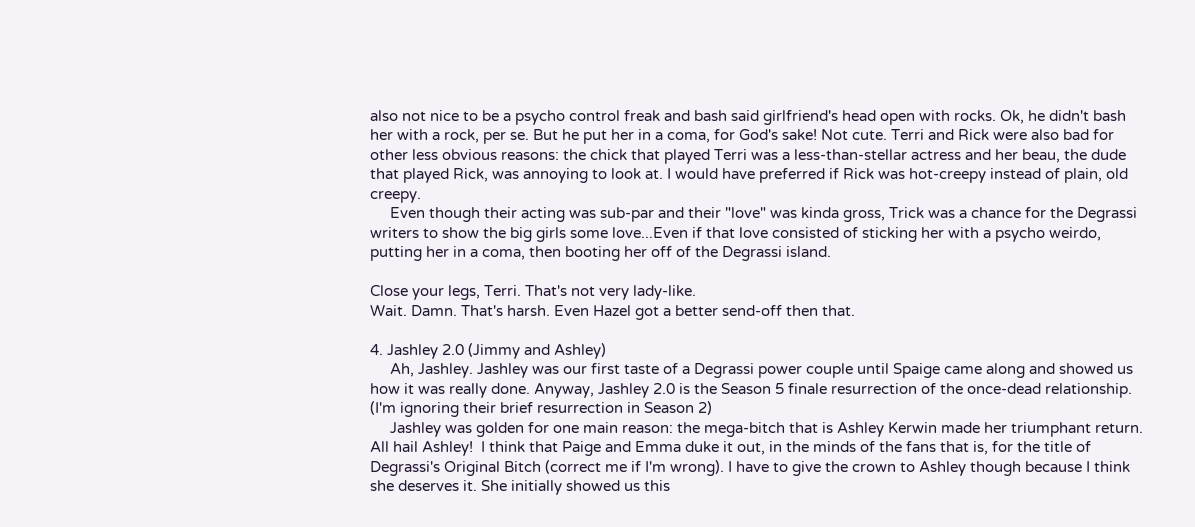also not nice to be a psycho control freak and bash said girlfriend's head open with rocks. Ok, he didn't bash her with a rock, per se. But he put her in a coma, for God's sake! Not cute. Terri and Rick were also bad for other less obvious reasons: the chick that played Terri was a less-than-stellar actress and her beau, the dude that played Rick, was annoying to look at. I would have preferred if Rick was hot-creepy instead of plain, old creepy.
     Even though their acting was sub-par and their "love" was kinda gross, Trick was a chance for the Degrassi writers to show the big girls some love...Even if that love consisted of sticking her with a psycho weirdo, putting her in a coma, then booting her off of the Degrassi island.

Close your legs, Terri. That's not very lady-like.
Wait. Damn. That's harsh. Even Hazel got a better send-off then that.

4. Jashley 2.0 (Jimmy and Ashley)
     Ah, Jashley. Jashley was our first taste of a Degrassi power couple until Spaige came along and showed us how it was really done. Anyway, Jashley 2.0 is the Season 5 finale resurrection of the once-dead relationship. (I'm ignoring their brief resurrection in Season 2)
     Jashley was golden for one main reason: the mega-bitch that is Ashley Kerwin made her triumphant return. All hail Ashley!  I think that Paige and Emma duke it out, in the minds of the fans that is, for the title of Degrassi's Original Bitch (correct me if I'm wrong). I have to give the crown to Ashley though because I think she deserves it. She initially showed us this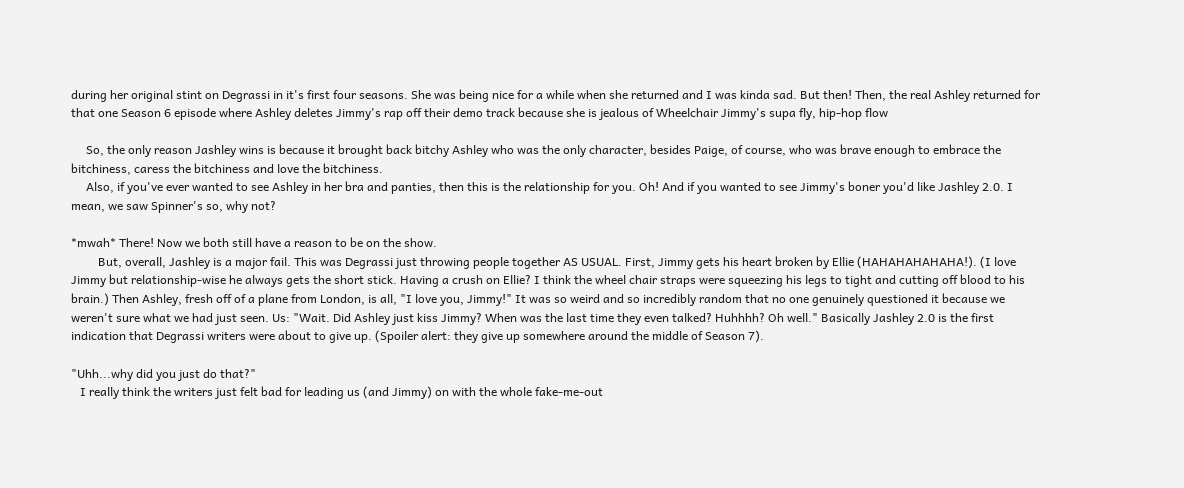during her original stint on Degrassi in it's first four seasons. She was being nice for a while when she returned and I was kinda sad. But then! Then, the real Ashley returned for that one Season 6 episode where Ashley deletes Jimmy's rap off their demo track because she is jealous of Wheelchair Jimmy's supa fly, hip-hop flow

     So, the only reason Jashley wins is because it brought back bitchy Ashley who was the only character, besides Paige, of course, who was brave enough to embrace the bitchiness, caress the bitchiness and love the bitchiness.
     Also, if you've ever wanted to see Ashley in her bra and panties, then this is the relationship for you. Oh! And if you wanted to see Jimmy's boner you'd like Jashley 2.0. I mean, we saw Spinner's so, why not?

*mwah* There! Now we both still have a reason to be on the show.
         But, overall, Jashley is a major fail. This was Degrassi just throwing people together AS USUAL. First, Jimmy gets his heart broken by Ellie (HAHAHAHAHAHA!). (I love Jimmy but relationship-wise he always gets the short stick. Having a crush on Ellie? I think the wheel chair straps were squeezing his legs to tight and cutting off blood to his brain.) Then Ashley, fresh off of a plane from London, is all, "I love you, Jimmy!" It was so weird and so incredibly random that no one genuinely questioned it because we weren't sure what we had just seen. Us: "Wait. Did Ashley just kiss Jimmy? When was the last time they even talked? Huhhhh? Oh well." Basically Jashley 2.0 is the first indication that Degrassi writers were about to give up. (Spoiler alert: they give up somewhere around the middle of Season 7).

"Uhh...why did you just do that?"
   I really think the writers just felt bad for leading us (and Jimmy) on with the whole fake-me-out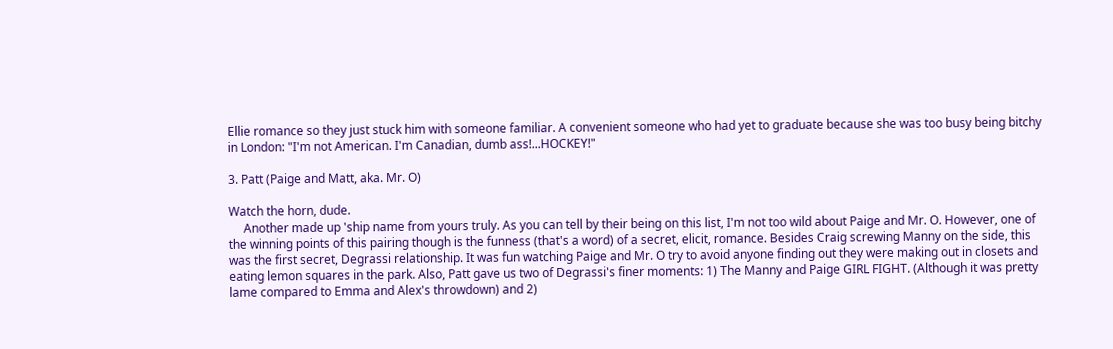Ellie romance so they just stuck him with someone familiar. A convenient someone who had yet to graduate because she was too busy being bitchy in London: "I'm not American. I'm Canadian, dumb ass!...HOCKEY!"

3. Patt (Paige and Matt, aka. Mr. O)

Watch the horn, dude.
     Another made up 'ship name from yours truly. As you can tell by their being on this list, I'm not too wild about Paige and Mr. O. However, one of the winning points of this pairing though is the funness (that's a word) of a secret, elicit, romance. Besides Craig screwing Manny on the side, this was the first secret, Degrassi relationship. It was fun watching Paige and Mr. O try to avoid anyone finding out they were making out in closets and eating lemon squares in the park. Also, Patt gave us two of Degrassi's finer moments: 1) The Manny and Paige GIRL FIGHT. (Although it was pretty lame compared to Emma and Alex's throwdown) and 2)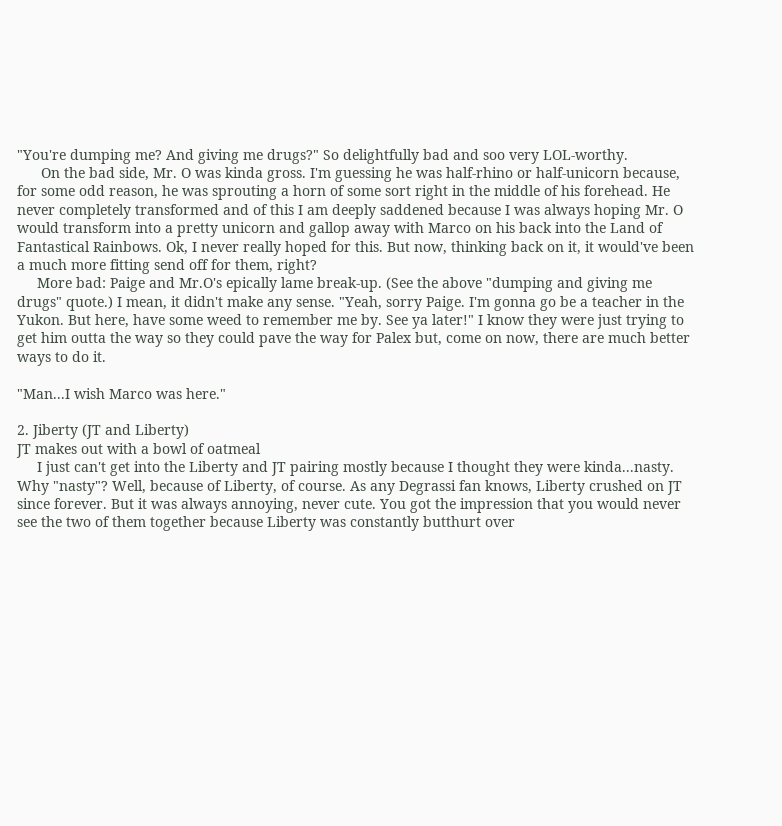"You're dumping me? And giving me drugs?" So delightfully bad and soo very LOL-worthy.
      On the bad side, Mr. O was kinda gross. I'm guessing he was half-rhino or half-unicorn because, for some odd reason, he was sprouting a horn of some sort right in the middle of his forehead. He never completely transformed and of this I am deeply saddened because I was always hoping Mr. O would transform into a pretty unicorn and gallop away with Marco on his back into the Land of Fantastical Rainbows. Ok, I never really hoped for this. But now, thinking back on it, it would've been a much more fitting send off for them, right?
     More bad: Paige and Mr.O's epically lame break-up. (See the above "dumping and giving me drugs" quote.) I mean, it didn't make any sense. "Yeah, sorry Paige. I'm gonna go be a teacher in the Yukon. But here, have some weed to remember me by. See ya later!" I know they were just trying to get him outta the way so they could pave the way for Palex but, come on now, there are much better ways to do it.

"Man...I wish Marco was here."

2. Jiberty (JT and Liberty)
JT makes out with a bowl of oatmeal
     I just can't get into the Liberty and JT pairing mostly because I thought they were kinda...nasty. Why "nasty"? Well, because of Liberty, of course. As any Degrassi fan knows, Liberty crushed on JT since forever. But it was always annoying, never cute. You got the impression that you would never see the two of them together because Liberty was constantly butthurt over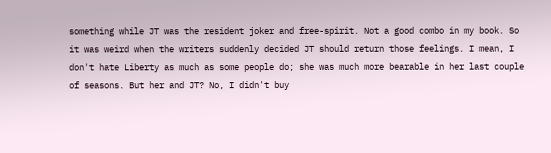something while JT was the resident joker and free-spirit. Not a good combo in my book. So it was weird when the writers suddenly decided JT should return those feelings. I mean, I don't hate Liberty as much as some people do; she was much more bearable in her last couple of seasons. But her and JT? No, I didn't buy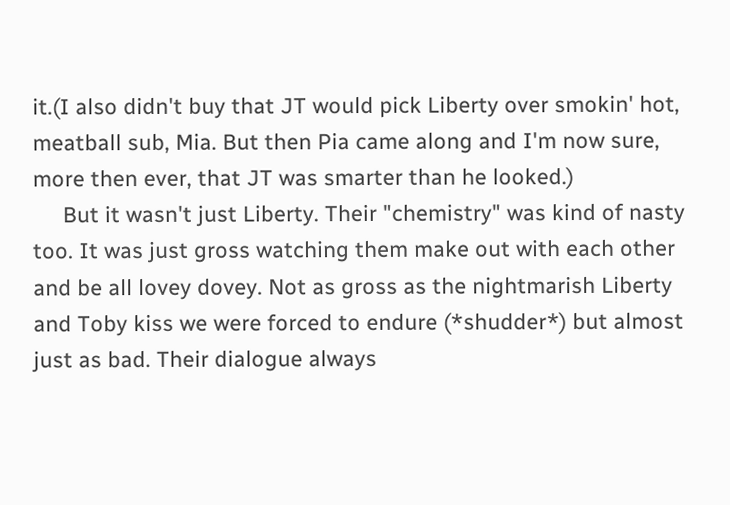it.(I also didn't buy that JT would pick Liberty over smokin' hot, meatball sub, Mia. But then Pia came along and I'm now sure, more then ever, that JT was smarter than he looked.)
     But it wasn't just Liberty. Their "chemistry" was kind of nasty too. It was just gross watching them make out with each other and be all lovey dovey. Not as gross as the nightmarish Liberty and Toby kiss we were forced to endure (*shudder*) but almost just as bad. Their dialogue always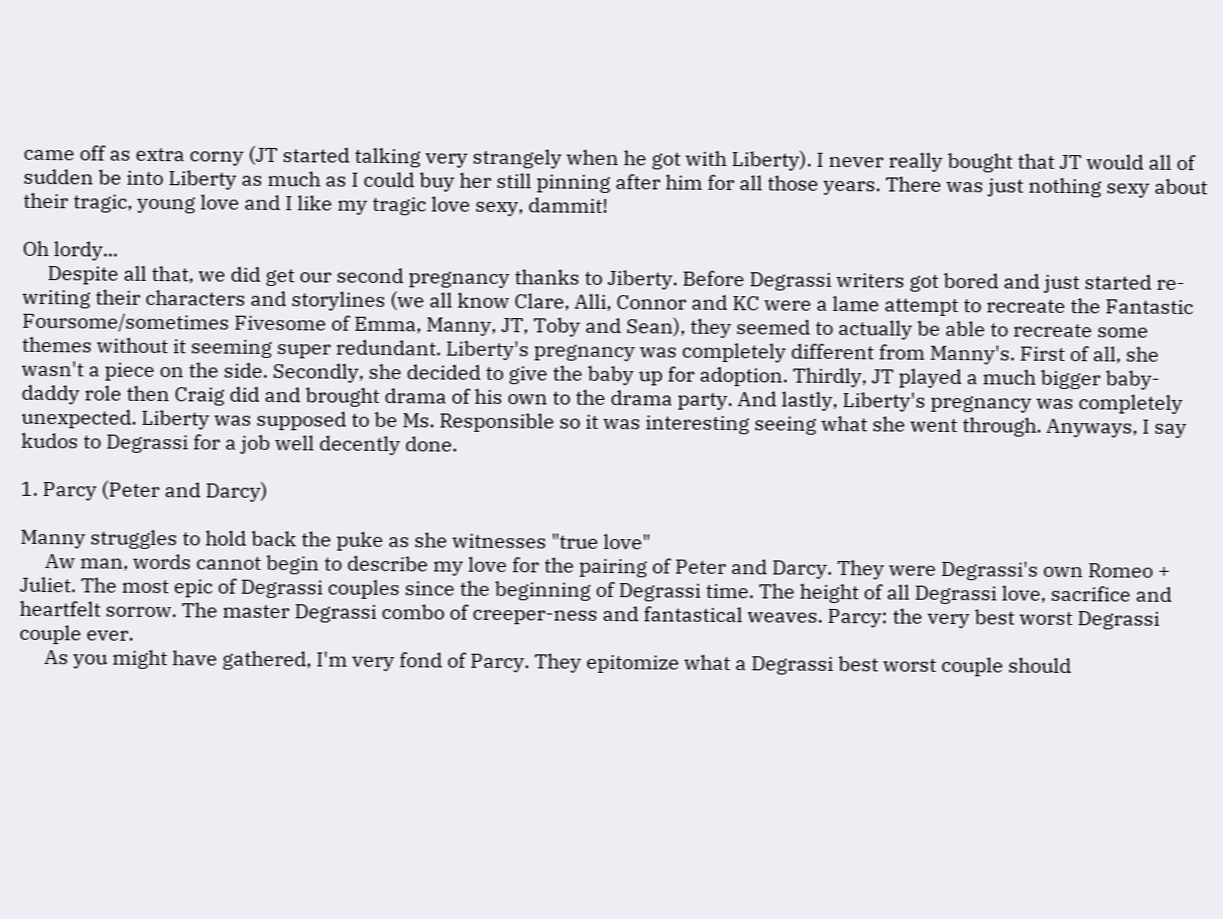came off as extra corny (JT started talking very strangely when he got with Liberty). I never really bought that JT would all of sudden be into Liberty as much as I could buy her still pinning after him for all those years. There was just nothing sexy about their tragic, young love and I like my tragic love sexy, dammit!

Oh lordy...
     Despite all that, we did get our second pregnancy thanks to Jiberty. Before Degrassi writers got bored and just started re-writing their characters and storylines (we all know Clare, Alli, Connor and KC were a lame attempt to recreate the Fantastic Foursome/sometimes Fivesome of Emma, Manny, JT, Toby and Sean), they seemed to actually be able to recreate some themes without it seeming super redundant. Liberty's pregnancy was completely different from Manny's. First of all, she wasn't a piece on the side. Secondly, she decided to give the baby up for adoption. Thirdly, JT played a much bigger baby-daddy role then Craig did and brought drama of his own to the drama party. And lastly, Liberty's pregnancy was completely unexpected. Liberty was supposed to be Ms. Responsible so it was interesting seeing what she went through. Anyways, I say kudos to Degrassi for a job well decently done.

1. Parcy (Peter and Darcy)

Manny struggles to hold back the puke as she witnesses "true love"
     Aw man, words cannot begin to describe my love for the pairing of Peter and Darcy. They were Degrassi's own Romeo + Juliet. The most epic of Degrassi couples since the beginning of Degrassi time. The height of all Degrassi love, sacrifice and heartfelt sorrow. The master Degrassi combo of creeper-ness and fantastical weaves. Parcy: the very best worst Degrassi couple ever.
     As you might have gathered, I'm very fond of Parcy. They epitomize what a Degrassi best worst couple should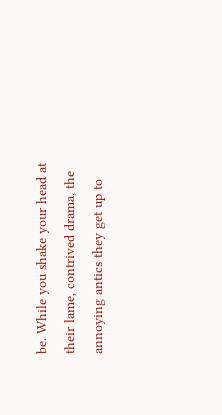be. While you shake your head at their lame, contrived drama, the annoying antics they get up to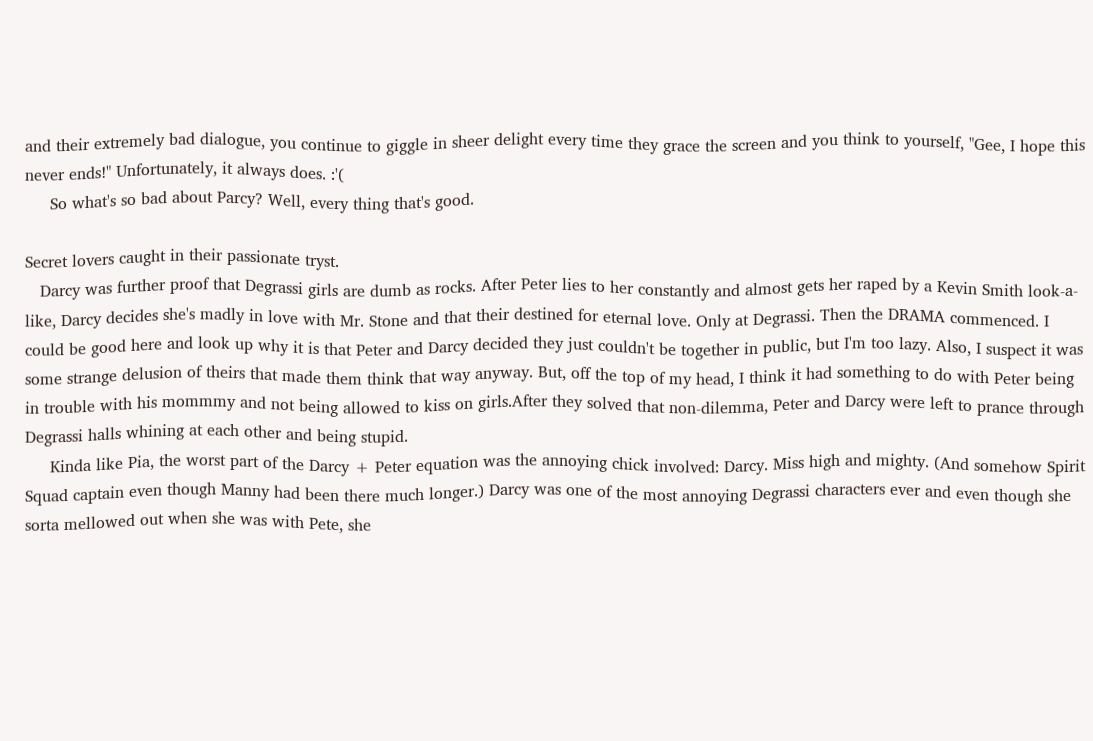and their extremely bad dialogue, you continue to giggle in sheer delight every time they grace the screen and you think to yourself, "Gee, I hope this never ends!" Unfortunately, it always does. :'(
     So what's so bad about Parcy? Well, every thing that's good.

Secret lovers caught in their passionate tryst.
   Darcy was further proof that Degrassi girls are dumb as rocks. After Peter lies to her constantly and almost gets her raped by a Kevin Smith look-a-like, Darcy decides she's madly in love with Mr. Stone and that their destined for eternal love. Only at Degrassi. Then the DRAMA commenced. I could be good here and look up why it is that Peter and Darcy decided they just couldn't be together in public, but I'm too lazy. Also, I suspect it was some strange delusion of theirs that made them think that way anyway. But, off the top of my head, I think it had something to do with Peter being in trouble with his mommmy and not being allowed to kiss on girls.After they solved that non-dilemma, Peter and Darcy were left to prance through Degrassi halls whining at each other and being stupid.
     Kinda like Pia, the worst part of the Darcy + Peter equation was the annoying chick involved: Darcy. Miss high and mighty. (And somehow Spirit Squad captain even though Manny had been there much longer.) Darcy was one of the most annoying Degrassi characters ever and even though she sorta mellowed out when she was with Pete, she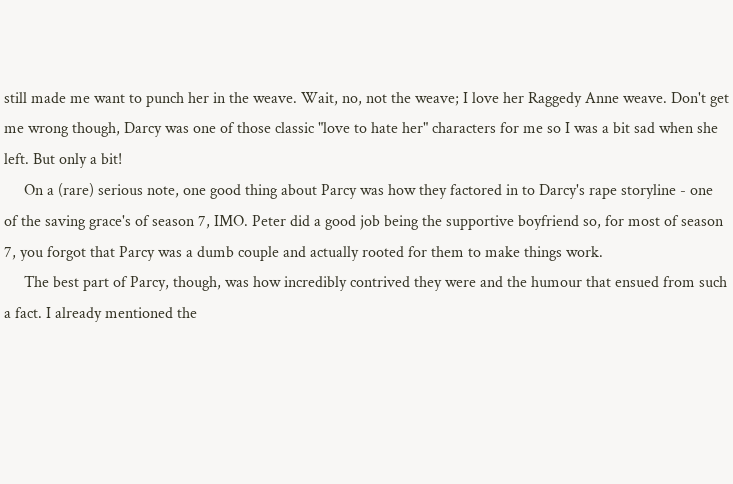still made me want to punch her in the weave. Wait, no, not the weave; I love her Raggedy Anne weave. Don't get me wrong though, Darcy was one of those classic "love to hate her" characters for me so I was a bit sad when she left. But only a bit!
     On a (rare) serious note, one good thing about Parcy was how they factored in to Darcy's rape storyline - one of the saving grace's of season 7, IMO. Peter did a good job being the supportive boyfriend so, for most of season 7, you forgot that Parcy was a dumb couple and actually rooted for them to make things work.
     The best part of Parcy, though, was how incredibly contrived they were and the humour that ensued from such a fact. I already mentioned the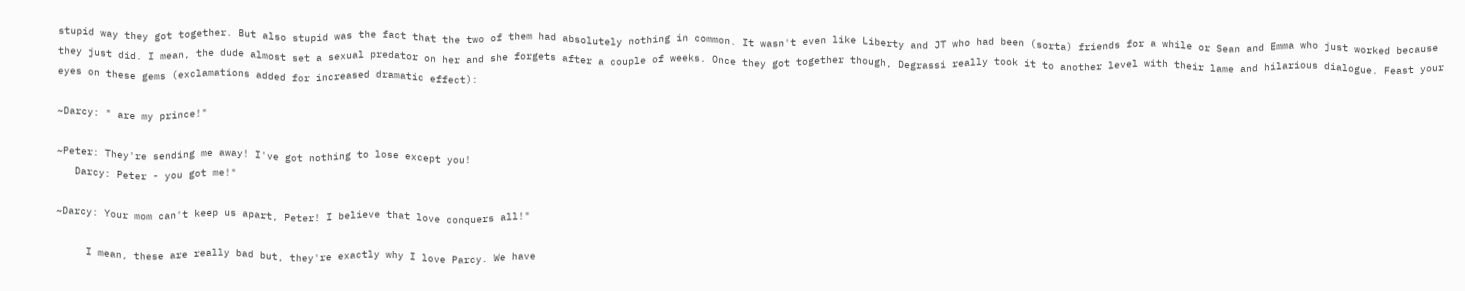stupid way they got together. But also stupid was the fact that the two of them had absolutely nothing in common. It wasn't even like Liberty and JT who had been (sorta) friends for a while or Sean and Emma who just worked because they just did. I mean, the dude almost set a sexual predator on her and she forgets after a couple of weeks. Once they got together though, Degrassi really took it to another level with their lame and hilarious dialogue. Feast your eyes on these gems (exclamations added for increased dramatic effect):

~Darcy: " are my prince!"

~Peter: They're sending me away! I've got nothing to lose except you!
   Darcy: Peter - you got me!"

~Darcy: Your mom can't keep us apart, Peter! I believe that love conquers all!"

     I mean, these are really bad but, they're exactly why I love Parcy. We have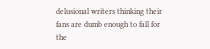delusional writers thinking their fans are dumb enough to fall for the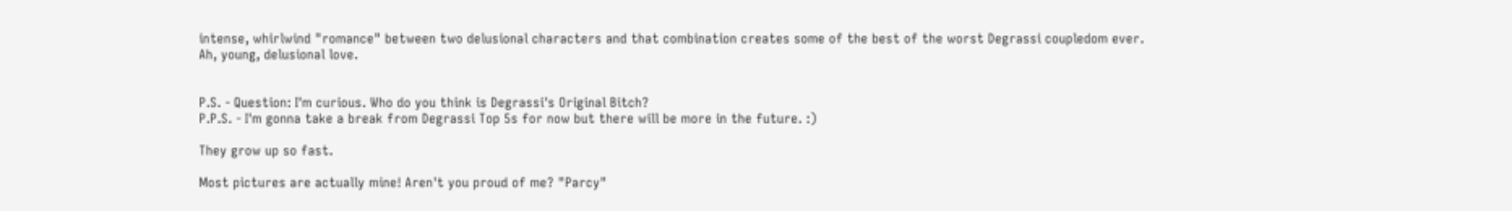intense, whirlwind "romance" between two delusional characters and that combination creates some of the best of the worst Degrassi coupledom ever.
Ah, young, delusional love.


P.S. - Question: I'm curious. Who do you think is Degrassi's Original Bitch?
P.P.S. - I'm gonna take a break from Degrassi Top 5s for now but there will be more in the future. :)

They grow up so fast.

Most pictures are actually mine! Aren't you proud of me? "Parcy"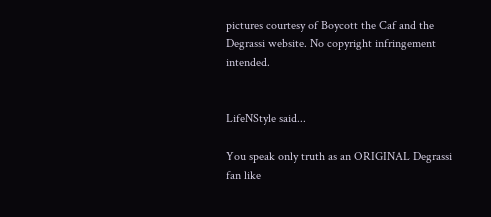pictures courtesy of Boycott the Caf and the Degrassi website. No copyright infringement intended.


LifeNStyle said...

You speak only truth as an ORIGINAL Degrassi fan like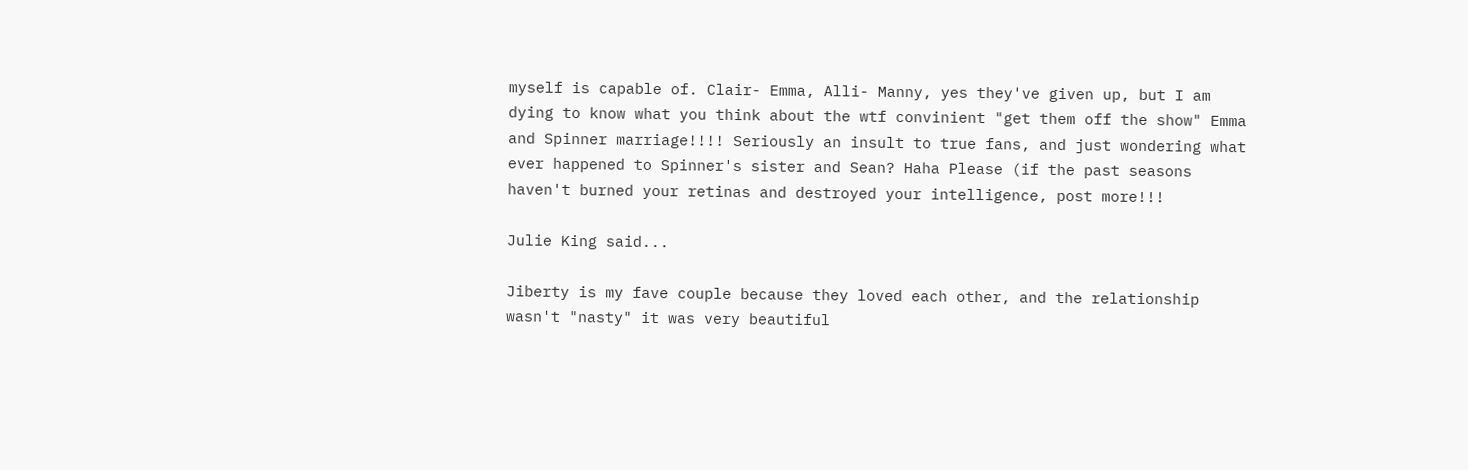myself is capable of. Clair- Emma, Alli- Manny, yes they've given up, but I am dying to know what you think about the wtf convinient "get them off the show" Emma and Spinner marriage!!!! Seriously an insult to true fans, and just wondering what ever happened to Spinner's sister and Sean? Haha Please (if the past seasons haven't burned your retinas and destroyed your intelligence, post more!!!

Julie King said...

Jiberty is my fave couple because they loved each other, and the relationship wasn't "nasty" it was very beautiful